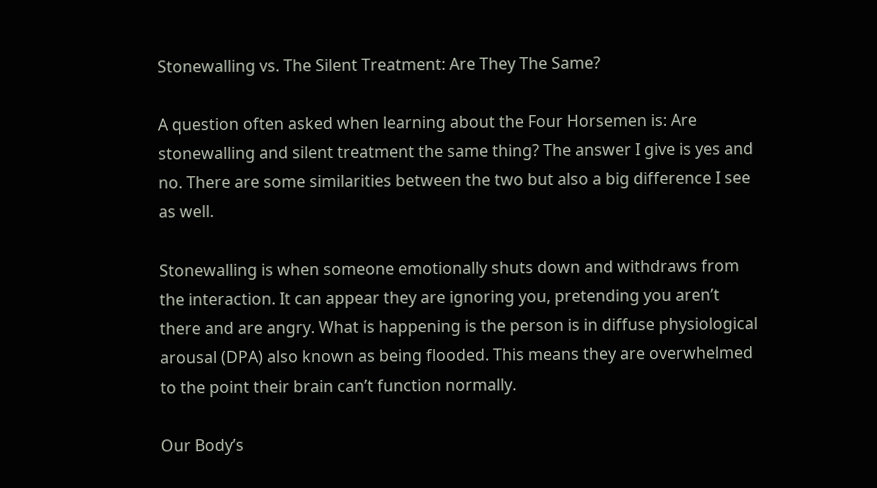Stonewalling vs. The Silent Treatment: Are They The Same?

A question often asked when learning about the Four Horsemen is: Are stonewalling and silent treatment the same thing? The answer I give is yes and no. There are some similarities between the two but also a big difference I see as well.

Stonewalling is when someone emotionally shuts down and withdraws from the interaction. It can appear they are ignoring you, pretending you aren’t there and are angry. What is happening is the person is in diffuse physiological arousal (DPA) also known as being flooded. This means they are overwhelmed to the point their brain can’t function normally.

Our Body’s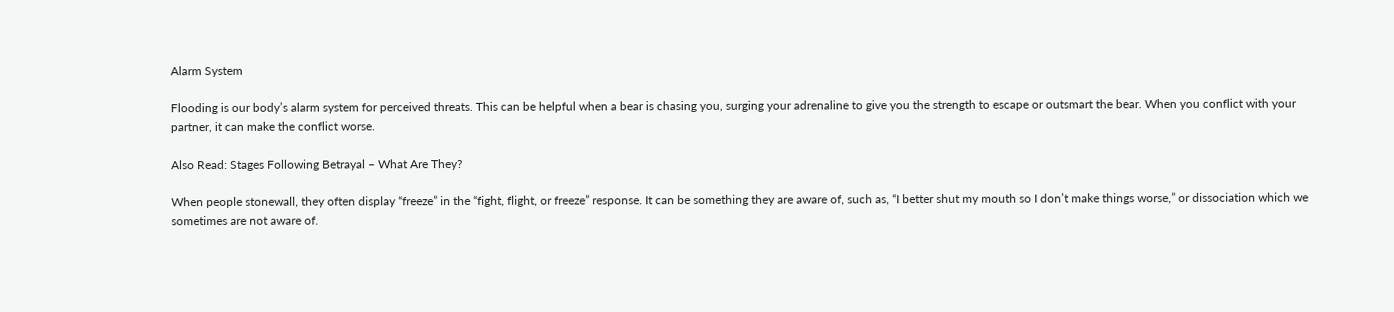Alarm System

Flooding is our body’s alarm system for perceived threats. This can be helpful when a bear is chasing you, surging your adrenaline to give you the strength to escape or outsmart the bear. When you conflict with your partner, it can make the conflict worse.

Also Read: Stages Following Betrayal – What Are They?

When people stonewall, they often display “freeze” in the “fight, flight, or freeze” response. It can be something they are aware of, such as, “I better shut my mouth so I don’t make things worse,” or dissociation which we sometimes are not aware of.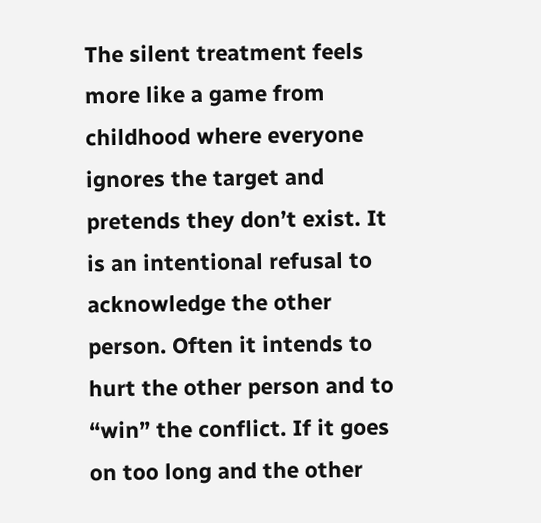The silent treatment feels more like a game from childhood where everyone ignores the target and pretends they don’t exist. It is an intentional refusal to acknowledge the other person. Often it intends to hurt the other person and to “win” the conflict. If it goes on too long and the other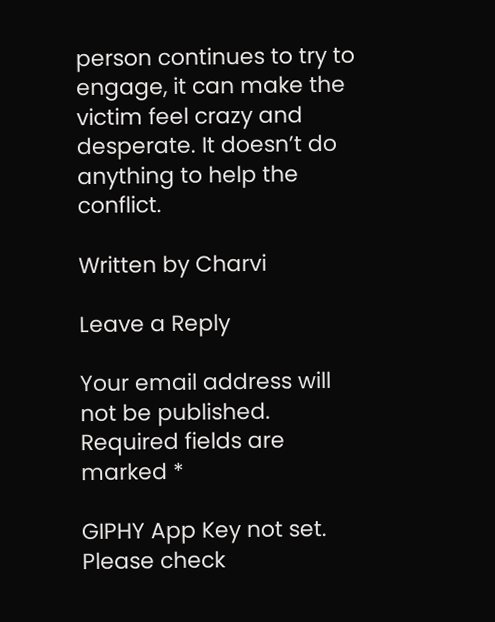person continues to try to engage, it can make the victim feel crazy and desperate. It doesn’t do anything to help the conflict.

Written by Charvi

Leave a Reply

Your email address will not be published. Required fields are marked *

GIPHY App Key not set. Please check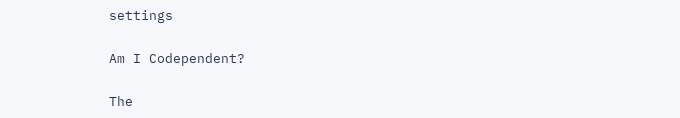settings

Am I Codependent?

The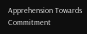Apprehension Towards Commitment